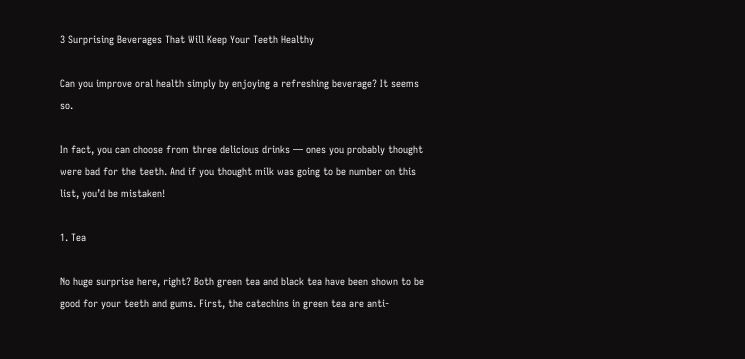3 Surprising Beverages That Will Keep Your Teeth Healthy

Can you improve oral health simply by enjoying a refreshing beverage? It seems so.

In fact, you can choose from three delicious drinks — ones you probably thought were bad for the teeth. And if you thought milk was going to be number on this list, you’d be mistaken!

1. Tea

No huge surprise here, right? Both green tea and black tea have been shown to be good for your teeth and gums. First, the catechins in green tea are anti-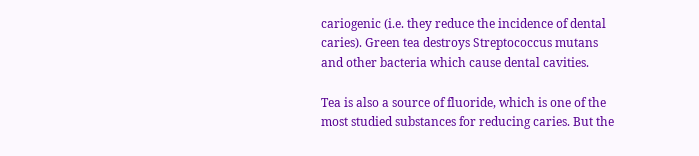cariogenic (i.e. they reduce the incidence of dental caries). Green tea destroys Streptococcus mutans and other bacteria which cause dental cavities.

Tea is also a source of fluoride, which is one of the most studied substances for reducing caries. But the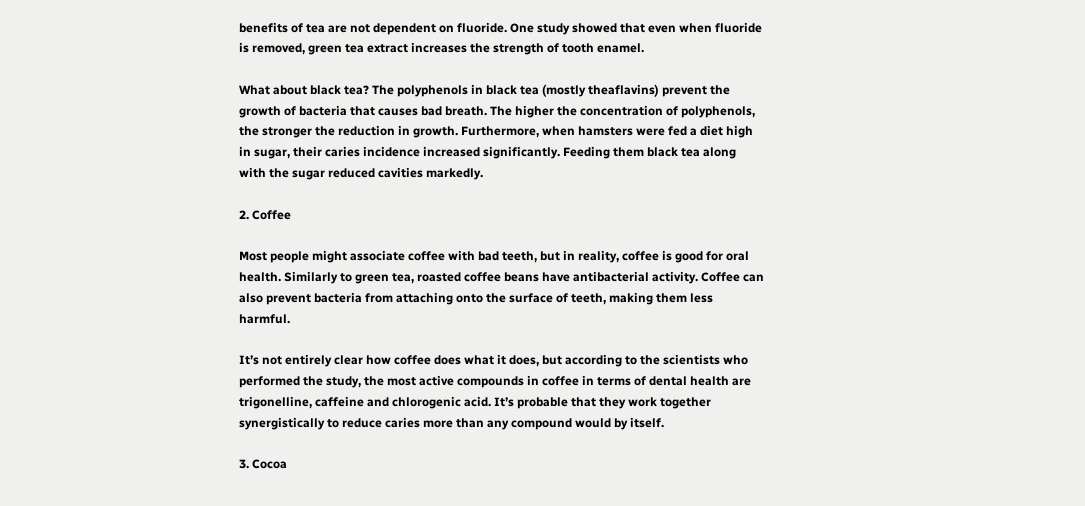benefits of tea are not dependent on fluoride. One study showed that even when fluoride is removed, green tea extract increases the strength of tooth enamel.

What about black tea? The polyphenols in black tea (mostly theaflavins) prevent the growth of bacteria that causes bad breath. The higher the concentration of polyphenols, the stronger the reduction in growth. Furthermore, when hamsters were fed a diet high in sugar, their caries incidence increased significantly. Feeding them black tea along with the sugar reduced cavities markedly.

2. Coffee

Most people might associate coffee with bad teeth, but in reality, coffee is good for oral health. Similarly to green tea, roasted coffee beans have antibacterial activity. Coffee can also prevent bacteria from attaching onto the surface of teeth, making them less harmful.

It’s not entirely clear how coffee does what it does, but according to the scientists who performed the study, the most active compounds in coffee in terms of dental health are trigonelline, caffeine and chlorogenic acid. It’s probable that they work together synergistically to reduce caries more than any compound would by itself.

3. Cocoa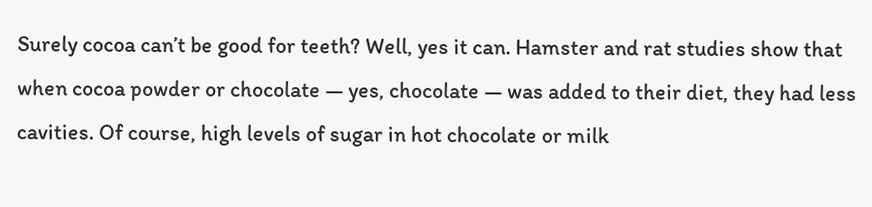Surely cocoa can’t be good for teeth? Well, yes it can. Hamster and rat studies show that when cocoa powder or chocolate — yes, chocolate — was added to their diet, they had less cavities. Of course, high levels of sugar in hot chocolate or milk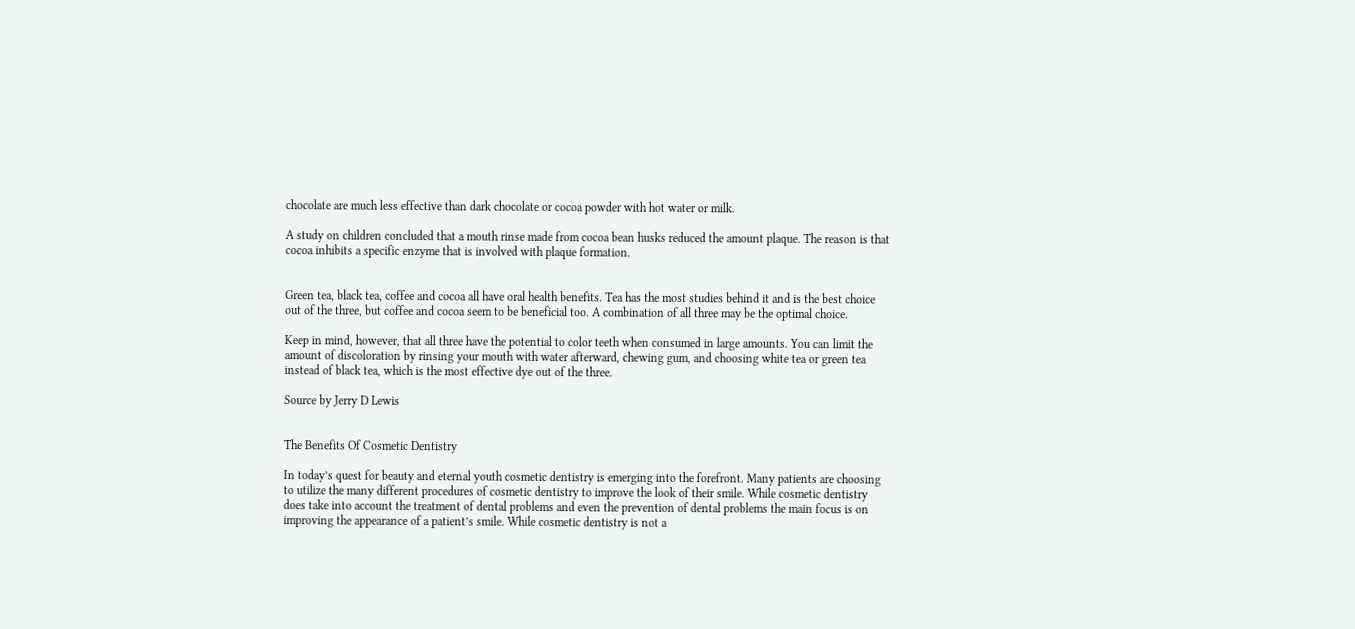chocolate are much less effective than dark chocolate or cocoa powder with hot water or milk.

A study on children concluded that a mouth rinse made from cocoa bean husks reduced the amount plaque. The reason is that cocoa inhibits a specific enzyme that is involved with plaque formation.


Green tea, black tea, coffee and cocoa all have oral health benefits. Tea has the most studies behind it and is the best choice out of the three, but coffee and cocoa seem to be beneficial too. A combination of all three may be the optimal choice.

Keep in mind, however, that all three have the potential to color teeth when consumed in large amounts. You can limit the amount of discoloration by rinsing your mouth with water afterward, chewing gum, and choosing white tea or green tea instead of black tea, which is the most effective dye out of the three.

Source by Jerry D Lewis


The Benefits Of Cosmetic Dentistry

In today’s quest for beauty and eternal youth cosmetic dentistry is emerging into the forefront. Many patients are choosing to utilize the many different procedures of cosmetic dentistry to improve the look of their smile. While cosmetic dentistry does take into account the treatment of dental problems and even the prevention of dental problems the main focus is on improving the appearance of a patient’s smile. While cosmetic dentistry is not a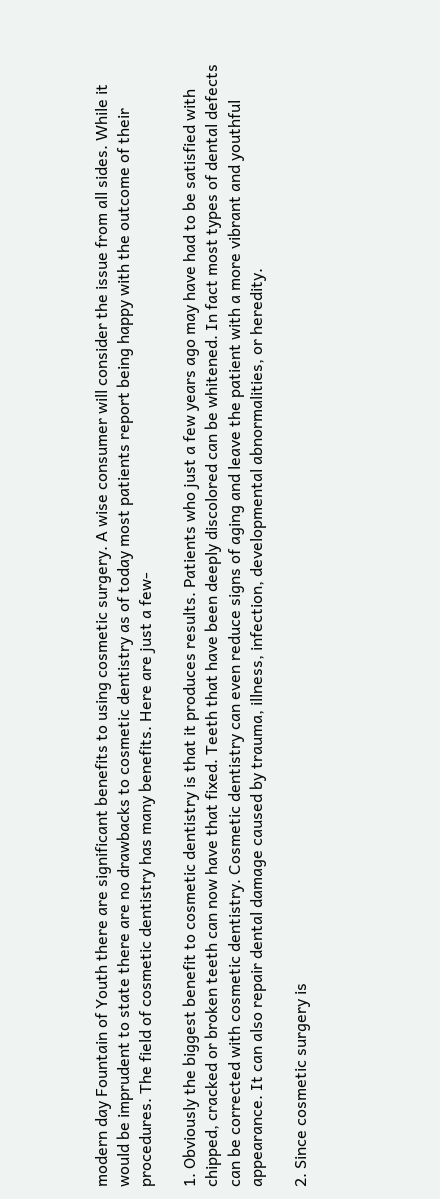modern day Fountain of Youth there are significant benefits to using cosmetic surgery. A wise consumer will consider the issue from all sides. While it would be imprudent to state there are no drawbacks to cosmetic dentistry as of today most patients report being happy with the outcome of their procedures. The field of cosmetic dentistry has many benefits. Here are just a few-

1. Obviously the biggest benefit to cosmetic dentistry is that it produces results. Patients who just a few years ago may have had to be satisfied with chipped, cracked or broken teeth can now have that fixed. Teeth that have been deeply discolored can be whitened. In fact most types of dental defects can be corrected with cosmetic dentistry. Cosmetic dentistry can even reduce signs of aging and leave the patient with a more vibrant and youthful appearance. It can also repair dental damage caused by trauma, illness, infection, developmental abnormalities, or heredity.

2. Since cosmetic surgery is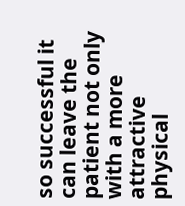so successful it can leave the patient not only with a more attractive physical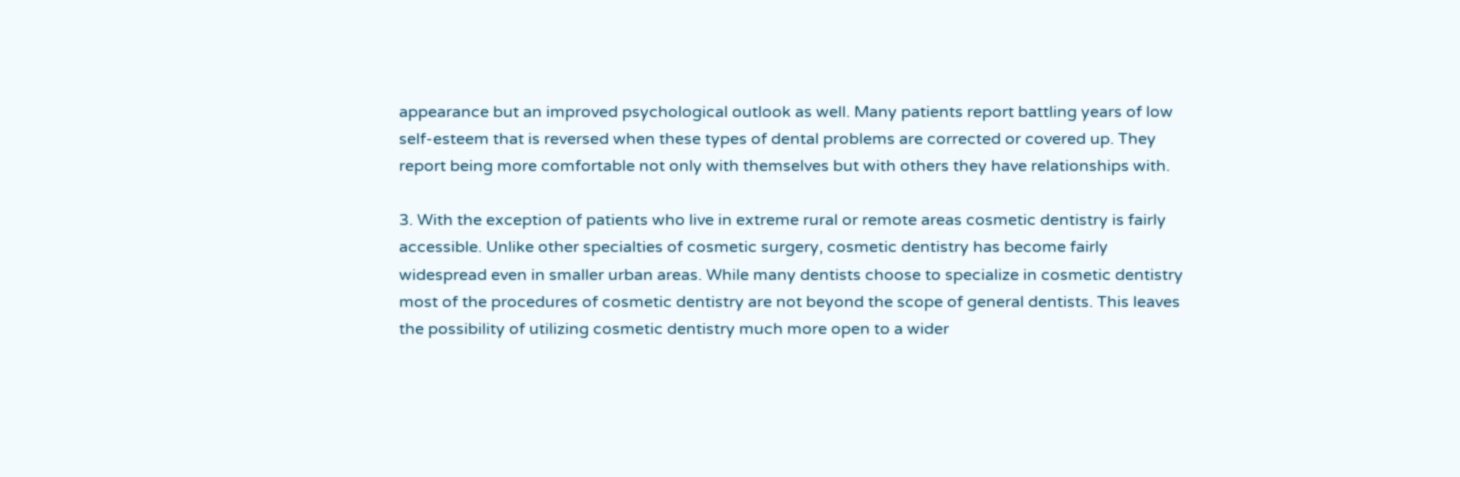appearance but an improved psychological outlook as well. Many patients report battling years of low self-esteem that is reversed when these types of dental problems are corrected or covered up. They report being more comfortable not only with themselves but with others they have relationships with.

3. With the exception of patients who live in extreme rural or remote areas cosmetic dentistry is fairly accessible. Unlike other specialties of cosmetic surgery, cosmetic dentistry has become fairly widespread even in smaller urban areas. While many dentists choose to specialize in cosmetic dentistry most of the procedures of cosmetic dentistry are not beyond the scope of general dentists. This leaves the possibility of utilizing cosmetic dentistry much more open to a wider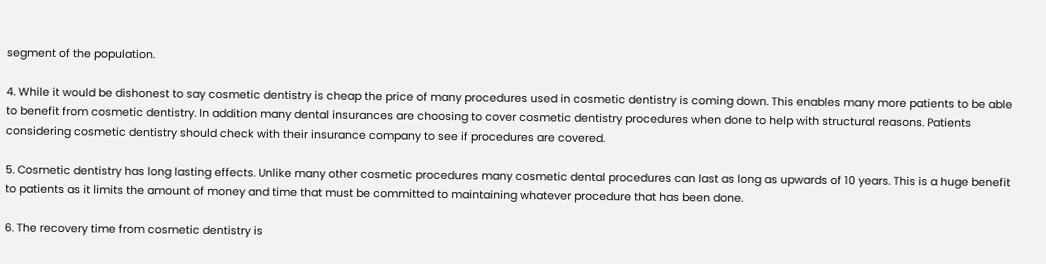segment of the population.

4. While it would be dishonest to say cosmetic dentistry is cheap the price of many procedures used in cosmetic dentistry is coming down. This enables many more patients to be able to benefit from cosmetic dentistry. In addition many dental insurances are choosing to cover cosmetic dentistry procedures when done to help with structural reasons. Patients considering cosmetic dentistry should check with their insurance company to see if procedures are covered.

5. Cosmetic dentistry has long lasting effects. Unlike many other cosmetic procedures many cosmetic dental procedures can last as long as upwards of 10 years. This is a huge benefit to patients as it limits the amount of money and time that must be committed to maintaining whatever procedure that has been done.

6. The recovery time from cosmetic dentistry is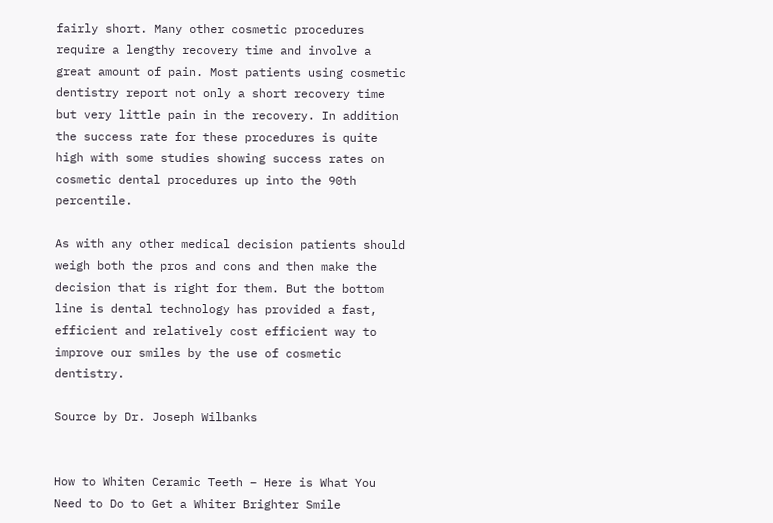fairly short. Many other cosmetic procedures require a lengthy recovery time and involve a great amount of pain. Most patients using cosmetic dentistry report not only a short recovery time but very little pain in the recovery. In addition the success rate for these procedures is quite high with some studies showing success rates on cosmetic dental procedures up into the 90th percentile.

As with any other medical decision patients should weigh both the pros and cons and then make the decision that is right for them. But the bottom line is dental technology has provided a fast, efficient and relatively cost efficient way to improve our smiles by the use of cosmetic dentistry.

Source by Dr. Joseph Wilbanks


How to Whiten Ceramic Teeth – Here is What You Need to Do to Get a Whiter Brighter Smile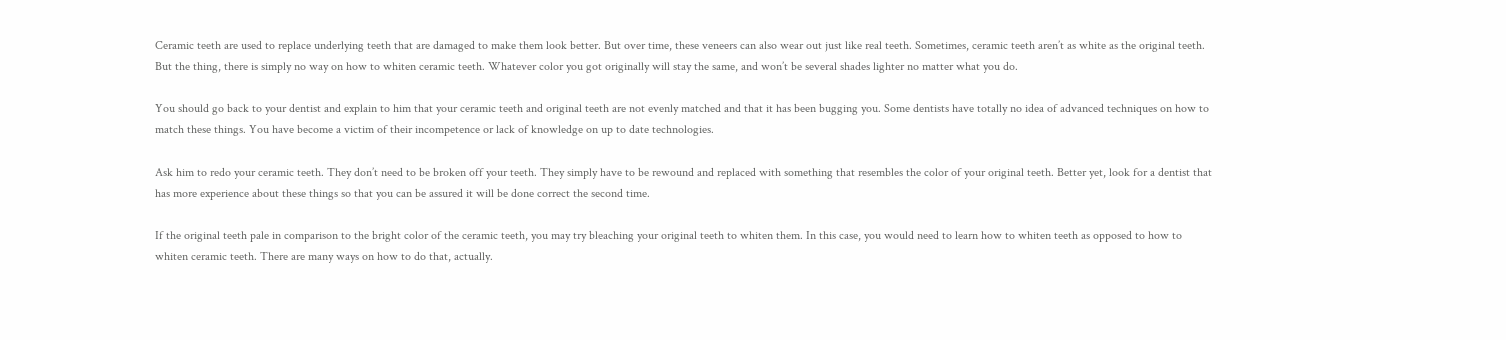Ceramic teeth are used to replace underlying teeth that are damaged to make them look better. But over time, these veneers can also wear out just like real teeth. Sometimes, ceramic teeth aren’t as white as the original teeth. But the thing, there is simply no way on how to whiten ceramic teeth. Whatever color you got originally will stay the same, and won’t be several shades lighter no matter what you do.

You should go back to your dentist and explain to him that your ceramic teeth and original teeth are not evenly matched and that it has been bugging you. Some dentists have totally no idea of advanced techniques on how to match these things. You have become a victim of their incompetence or lack of knowledge on up to date technologies.

Ask him to redo your ceramic teeth. They don’t need to be broken off your teeth. They simply have to be rewound and replaced with something that resembles the color of your original teeth. Better yet, look for a dentist that has more experience about these things so that you can be assured it will be done correct the second time.

If the original teeth pale in comparison to the bright color of the ceramic teeth, you may try bleaching your original teeth to whiten them. In this case, you would need to learn how to whiten teeth as opposed to how to whiten ceramic teeth. There are many ways on how to do that, actually.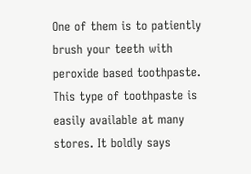One of them is to patiently brush your teeth with peroxide based toothpaste. This type of toothpaste is easily available at many stores. It boldly says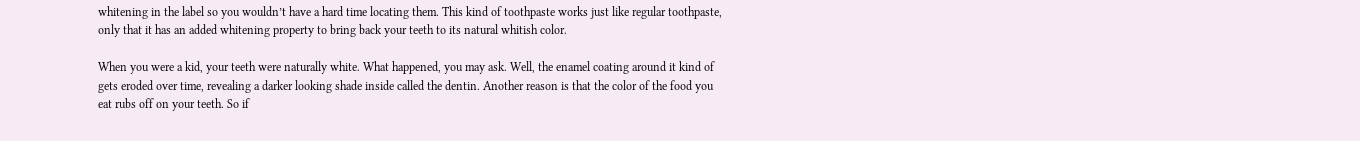whitening in the label so you wouldn’t have a hard time locating them. This kind of toothpaste works just like regular toothpaste, only that it has an added whitening property to bring back your teeth to its natural whitish color.

When you were a kid, your teeth were naturally white. What happened, you may ask. Well, the enamel coating around it kind of gets eroded over time, revealing a darker looking shade inside called the dentin. Another reason is that the color of the food you eat rubs off on your teeth. So if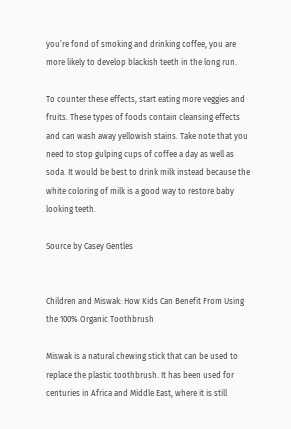you’re fond of smoking and drinking coffee, you are more likely to develop blackish teeth in the long run.

To counter these effects, start eating more veggies and fruits. These types of foods contain cleansing effects and can wash away yellowish stains. Take note that you need to stop gulping cups of coffee a day as well as soda. It would be best to drink milk instead because the white coloring of milk is a good way to restore baby looking teeth.

Source by Casey Gentles


Children and Miswak: How Kids Can Benefit From Using the 100% Organic Toothbrush

Miswak is a natural chewing stick that can be used to replace the plastic toothbrush. It has been used for centuries in Africa and Middle East, where it is still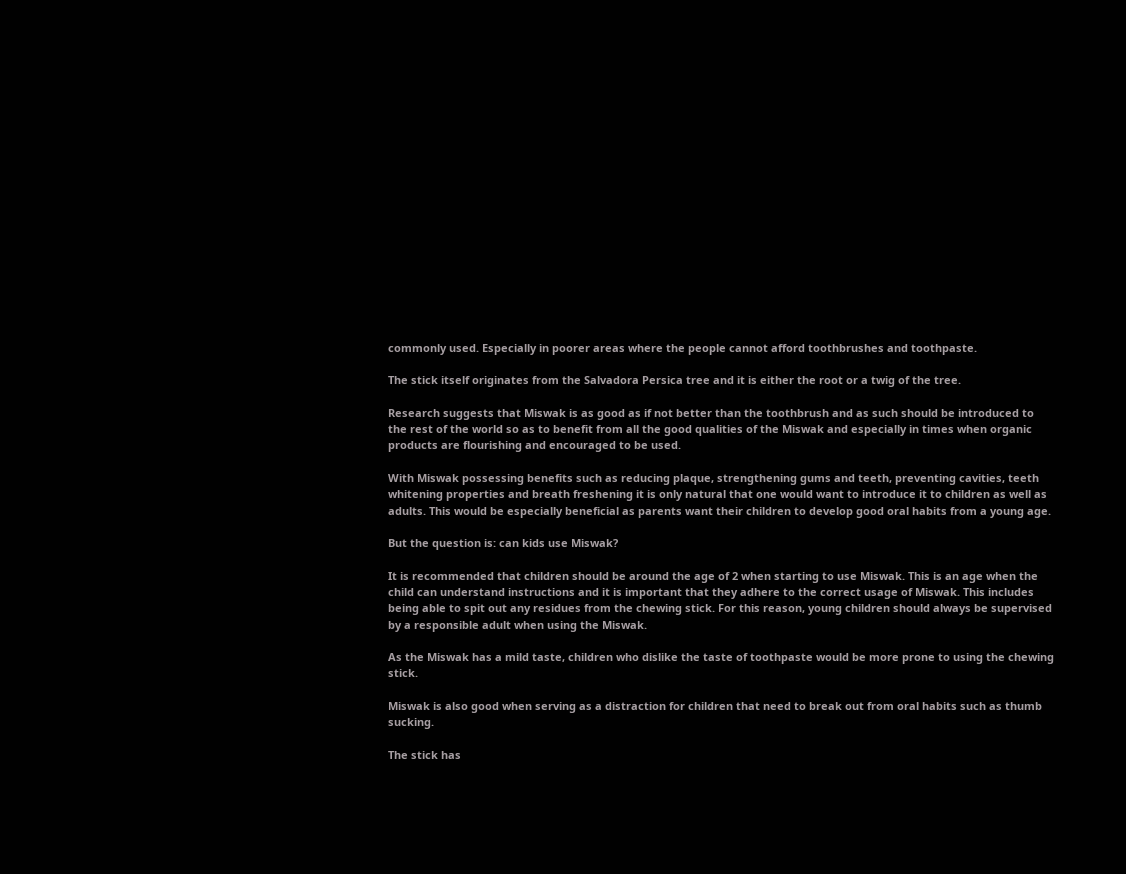commonly used. Especially in poorer areas where the people cannot afford toothbrushes and toothpaste.

The stick itself originates from the Salvadora Persica tree and it is either the root or a twig of the tree.

Research suggests that Miswak is as good as if not better than the toothbrush and as such should be introduced to the rest of the world so as to benefit from all the good qualities of the Miswak and especially in times when organic products are flourishing and encouraged to be used.

With Miswak possessing benefits such as reducing plaque, strengthening gums and teeth, preventing cavities, teeth whitening properties and breath freshening it is only natural that one would want to introduce it to children as well as adults. This would be especially beneficial as parents want their children to develop good oral habits from a young age.

But the question is: can kids use Miswak?

It is recommended that children should be around the age of 2 when starting to use Miswak. This is an age when the child can understand instructions and it is important that they adhere to the correct usage of Miswak. This includes being able to spit out any residues from the chewing stick. For this reason, young children should always be supervised by a responsible adult when using the Miswak.

As the Miswak has a mild taste, children who dislike the taste of toothpaste would be more prone to using the chewing stick.

Miswak is also good when serving as a distraction for children that need to break out from oral habits such as thumb sucking.

The stick has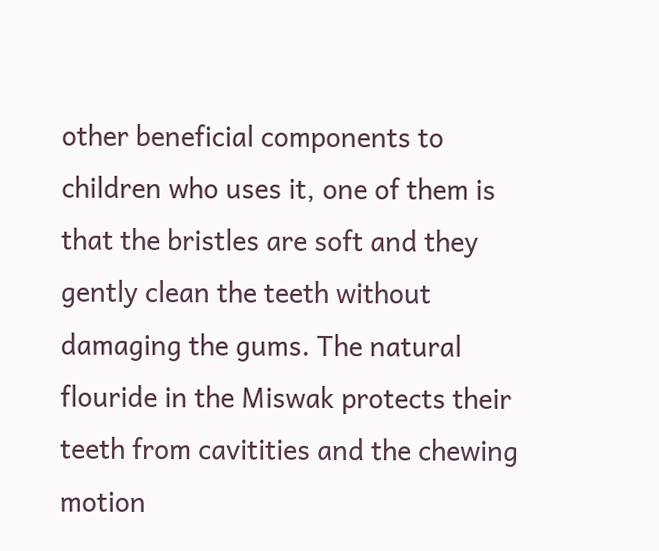other beneficial components to children who uses it, one of them is that the bristles are soft and they gently clean the teeth without damaging the gums. The natural flouride in the Miswak protects their teeth from cavitities and the chewing motion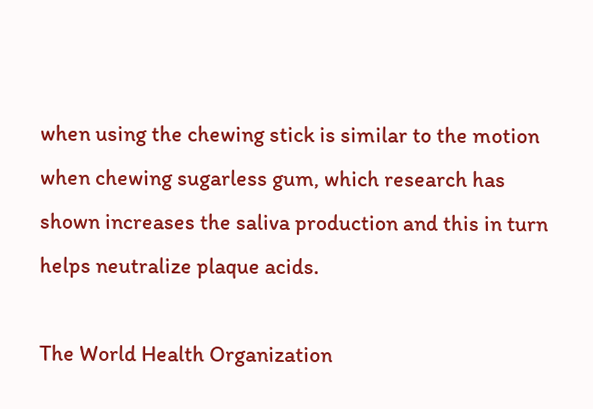when using the chewing stick is similar to the motion when chewing sugarless gum, which research has shown increases the saliva production and this in turn helps neutralize plaque acids.

The World Health Organization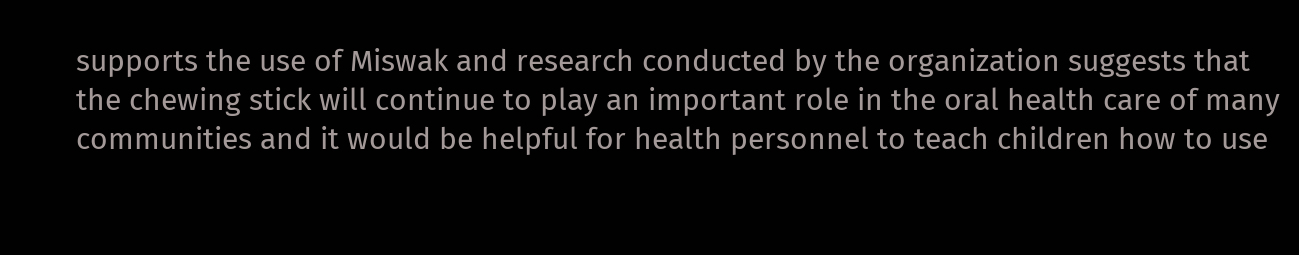supports the use of Miswak and research conducted by the organization suggests that the chewing stick will continue to play an important role in the oral health care of many communities and it would be helpful for health personnel to teach children how to use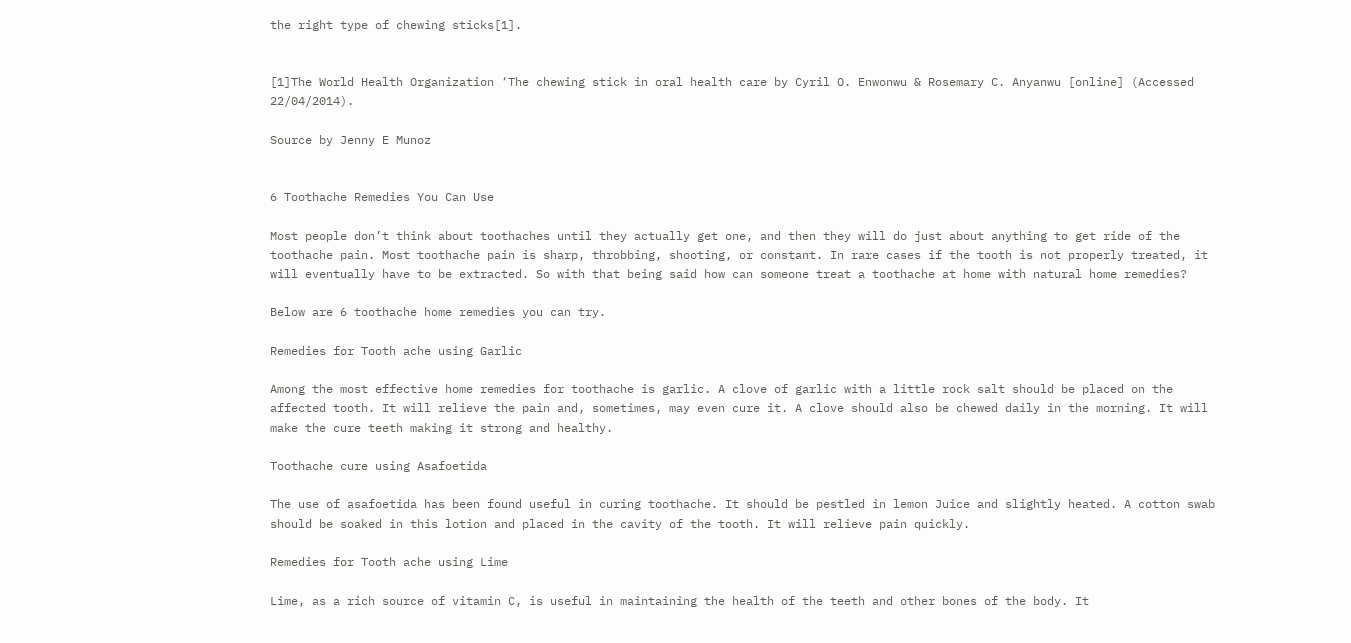the right type of chewing sticks[1].


[1]The World Health Organization ‘The chewing stick in oral health care by Cyril O. Enwonwu & Rosemary C. Anyanwu [online] (Accessed 22/04/2014).

Source by Jenny E Munoz


6 Toothache Remedies You Can Use

Most people don’t think about toothaches until they actually get one, and then they will do just about anything to get ride of the toothache pain. Most toothache pain is sharp, throbbing, shooting, or constant. In rare cases if the tooth is not properly treated, it will eventually have to be extracted. So with that being said how can someone treat a toothache at home with natural home remedies?

Below are 6 toothache home remedies you can try.

Remedies for Tooth ache using Garlic

Among the most effective home remedies for toothache is garlic. A clove of garlic with a little rock salt should be placed on the affected tooth. It will relieve the pain and, sometimes, may even cure it. A clove should also be chewed daily in the morning. It will make the cure teeth making it strong and healthy.

Toothache cure using Asafoetida

The use of asafoetida has been found useful in curing toothache. It should be pestled in lemon Juice and slightly heated. A cotton swab should be soaked in this lotion and placed in the cavity of the tooth. It will relieve pain quickly.

Remedies for Tooth ache using Lime

Lime, as a rich source of vitamin C, is useful in maintaining the health of the teeth and other bones of the body. It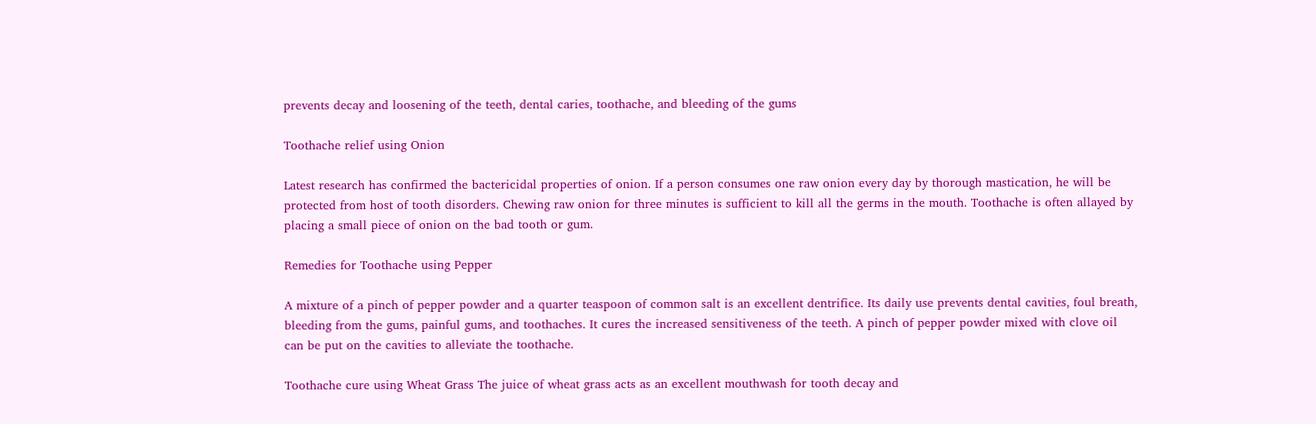prevents decay and loosening of the teeth, dental caries, toothache, and bleeding of the gums

Toothache relief using Onion

Latest research has confirmed the bactericidal properties of onion. If a person consumes one raw onion every day by thorough mastication, he will be protected from host of tooth disorders. Chewing raw onion for three minutes is sufficient to kill all the germs in the mouth. Toothache is often allayed by placing a small piece of onion on the bad tooth or gum.

Remedies for Toothache using Pepper

A mixture of a pinch of pepper powder and a quarter teaspoon of common salt is an excellent dentrifice. Its daily use prevents dental cavities, foul breath, bleeding from the gums, painful gums, and toothaches. It cures the increased sensitiveness of the teeth. A pinch of pepper powder mixed with clove oil can be put on the cavities to alleviate the toothache.

Toothache cure using Wheat Grass The juice of wheat grass acts as an excellent mouthwash for tooth decay and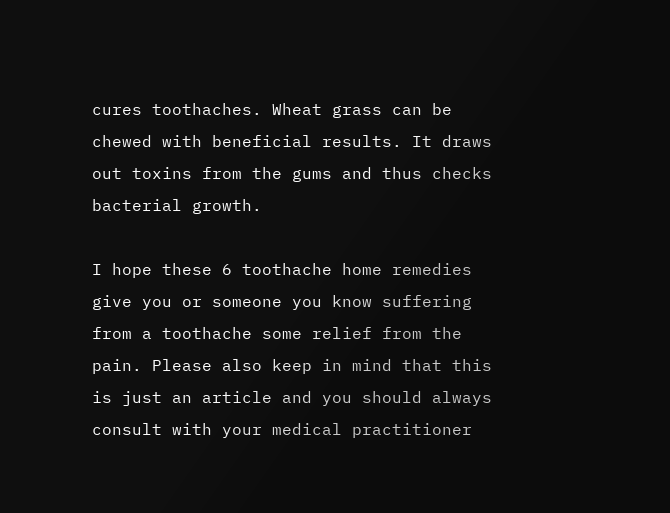cures toothaches. Wheat grass can be chewed with beneficial results. It draws out toxins from the gums and thus checks bacterial growth.

I hope these 6 toothache home remedies give you or someone you know suffering from a toothache some relief from the pain. Please also keep in mind that this is just an article and you should always consult with your medical practitioner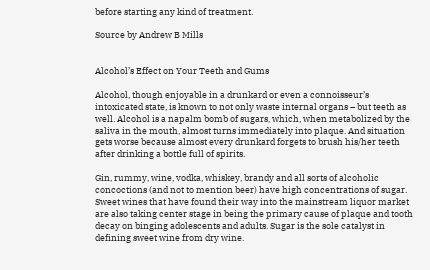before starting any kind of treatment.

Source by Andrew B Mills


Alcohol’s Effect on Your Teeth and Gums

Alcohol, though enjoyable in a drunkard or even a connoisseur’s intoxicated state, is known to not only waste internal organs – but teeth as well. Alcohol is a napalm bomb of sugars, which, when metabolized by the saliva in the mouth, almost turns immediately into plaque. And situation gets worse because almost every drunkard forgets to brush his/her teeth after drinking a bottle full of spirits.

Gin, rummy, wine, vodka, whiskey, brandy and all sorts of alcoholic concoctions (and not to mention beer) have high concentrations of sugar. Sweet wines that have found their way into the mainstream liquor market are also taking center stage in being the primary cause of plaque and tooth decay on binging adolescents and adults. Sugar is the sole catalyst in defining sweet wine from dry wine.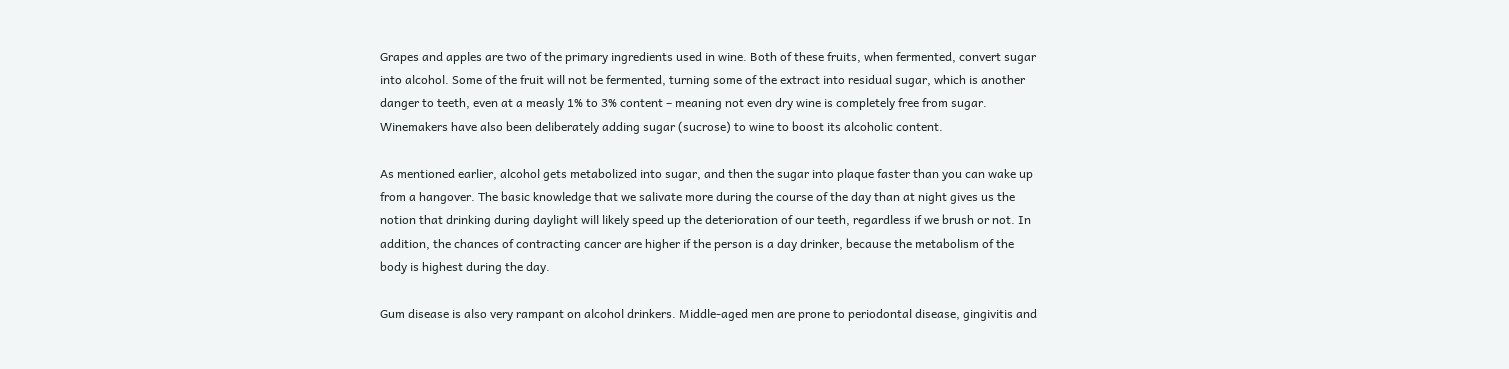Grapes and apples are two of the primary ingredients used in wine. Both of these fruits, when fermented, convert sugar into alcohol. Some of the fruit will not be fermented, turning some of the extract into residual sugar, which is another danger to teeth, even at a measly 1% to 3% content – meaning not even dry wine is completely free from sugar. Winemakers have also been deliberately adding sugar (sucrose) to wine to boost its alcoholic content.

As mentioned earlier, alcohol gets metabolized into sugar, and then the sugar into plaque faster than you can wake up from a hangover. The basic knowledge that we salivate more during the course of the day than at night gives us the notion that drinking during daylight will likely speed up the deterioration of our teeth, regardless if we brush or not. In addition, the chances of contracting cancer are higher if the person is a day drinker, because the metabolism of the body is highest during the day.

Gum disease is also very rampant on alcohol drinkers. Middle-aged men are prone to periodontal disease, gingivitis and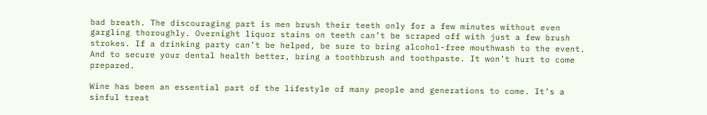bad breath. The discouraging part is men brush their teeth only for a few minutes without even gargling thoroughly. Overnight liquor stains on teeth can’t be scraped off with just a few brush strokes. If a drinking party can’t be helped, be sure to bring alcohol-free mouthwash to the event. And to secure your dental health better, bring a toothbrush and toothpaste. It won’t hurt to come prepared.

Wine has been an essential part of the lifestyle of many people and generations to come. It’s a sinful treat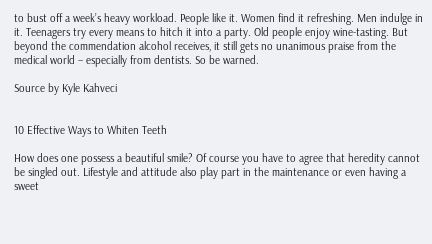to bust off a week’s heavy workload. People like it. Women find it refreshing. Men indulge in it. Teenagers try every means to hitch it into a party. Old people enjoy wine-tasting. But beyond the commendation alcohol receives, it still gets no unanimous praise from the medical world – especially from dentists. So be warned.

Source by Kyle Kahveci


10 Effective Ways to Whiten Teeth

How does one possess a beautiful smile? Of course you have to agree that heredity cannot be singled out. Lifestyle and attitude also play part in the maintenance or even having a sweet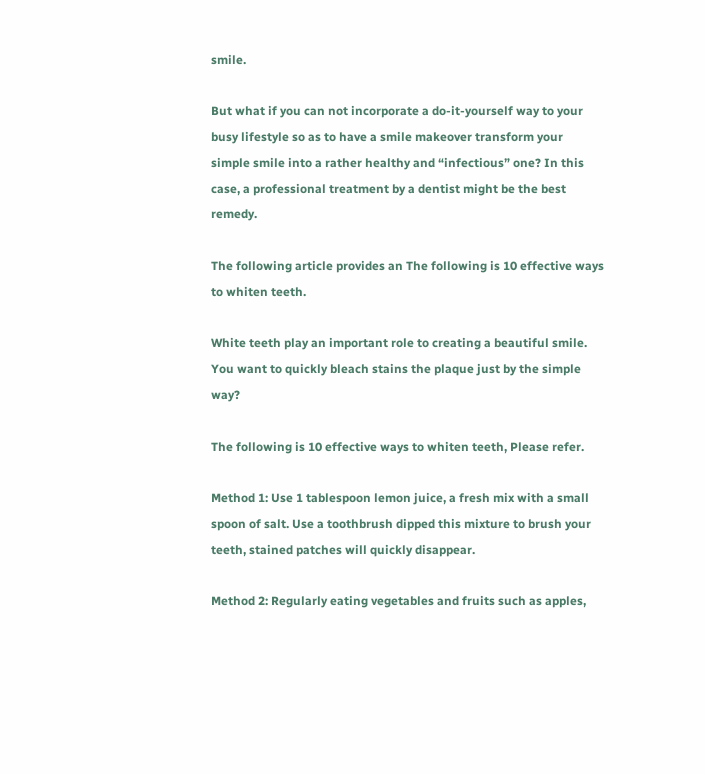smile.

But what if you can not incorporate a do-it-yourself way to your busy lifestyle so as to have a smile makeover transform your simple smile into a rather healthy and “infectious” one? In this case, a professional treatment by a dentist might be the best remedy.

The following article provides an The following is 10 effective ways to whiten teeth.

White teeth play an important role to creating a beautiful smile. You want to quickly bleach stains the plaque just by the simple way?

The following is 10 effective ways to whiten teeth, Please refer.

Method 1: Use 1 tablespoon lemon juice, a fresh mix with a small spoon of salt. Use a toothbrush dipped this mixture to brush your teeth, stained patches will quickly disappear.

Method 2: Regularly eating vegetables and fruits such as apples,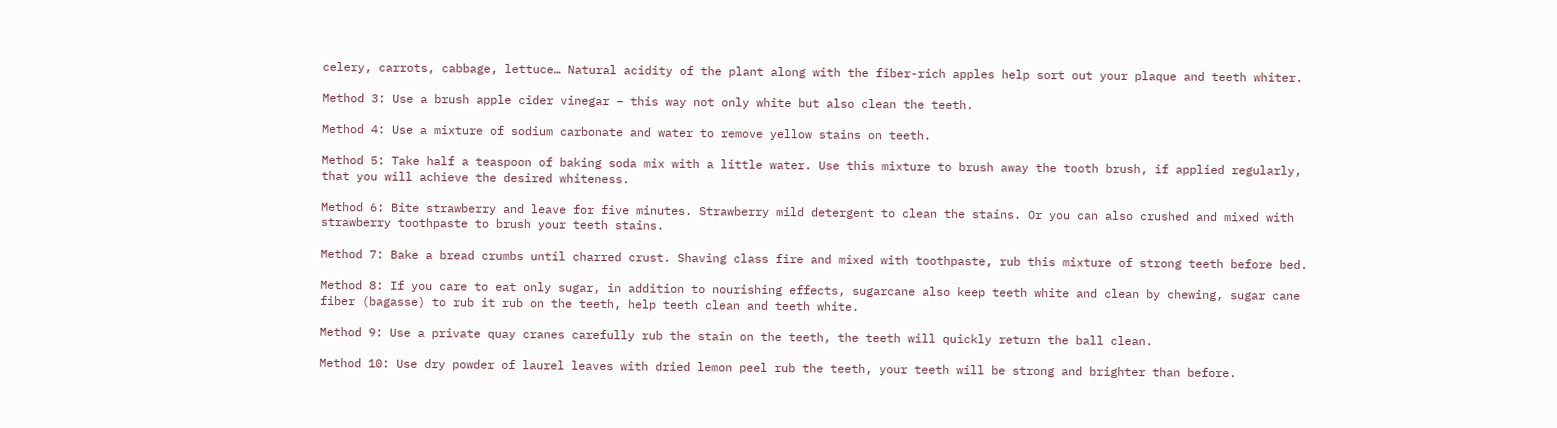celery, carrots, cabbage, lettuce… Natural acidity of the plant along with the fiber-rich apples help sort out your plaque and teeth whiter.

Method 3: Use a brush apple cider vinegar – this way not only white but also clean the teeth.

Method 4: Use a mixture of sodium carbonate and water to remove yellow stains on teeth.

Method 5: Take half a teaspoon of baking soda mix with a little water. Use this mixture to brush away the tooth brush, if applied regularly, that you will achieve the desired whiteness.

Method 6: Bite strawberry and leave for five minutes. Strawberry mild detergent to clean the stains. Or you can also crushed and mixed with strawberry toothpaste to brush your teeth stains.

Method 7: Bake a bread crumbs until charred crust. Shaving class fire and mixed with toothpaste, rub this mixture of strong teeth before bed.

Method 8: If you care to eat only sugar, in addition to nourishing effects, sugarcane also keep teeth white and clean by chewing, sugar cane fiber (bagasse) to rub it rub on the teeth, help teeth clean and teeth white.

Method 9: Use a private quay cranes carefully rub the stain on the teeth, the teeth will quickly return the ball clean.

Method 10: Use dry powder of laurel leaves with dried lemon peel rub the teeth, your teeth will be strong and brighter than before.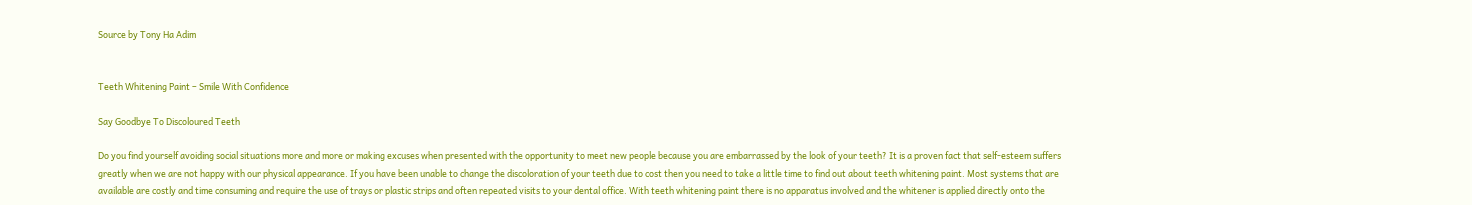Source by Tony Ha Adim


Teeth Whitening Paint – Smile With Confidence

Say Goodbye To Discoloured Teeth

Do you find yourself avoiding social situations more and more or making excuses when presented with the opportunity to meet new people because you are embarrassed by the look of your teeth? It is a proven fact that self-esteem suffers greatly when we are not happy with our physical appearance. If you have been unable to change the discoloration of your teeth due to cost then you need to take a little time to find out about teeth whitening paint. Most systems that are available are costly and time consuming and require the use of trays or plastic strips and often repeated visits to your dental office. With teeth whitening paint there is no apparatus involved and the whitener is applied directly onto the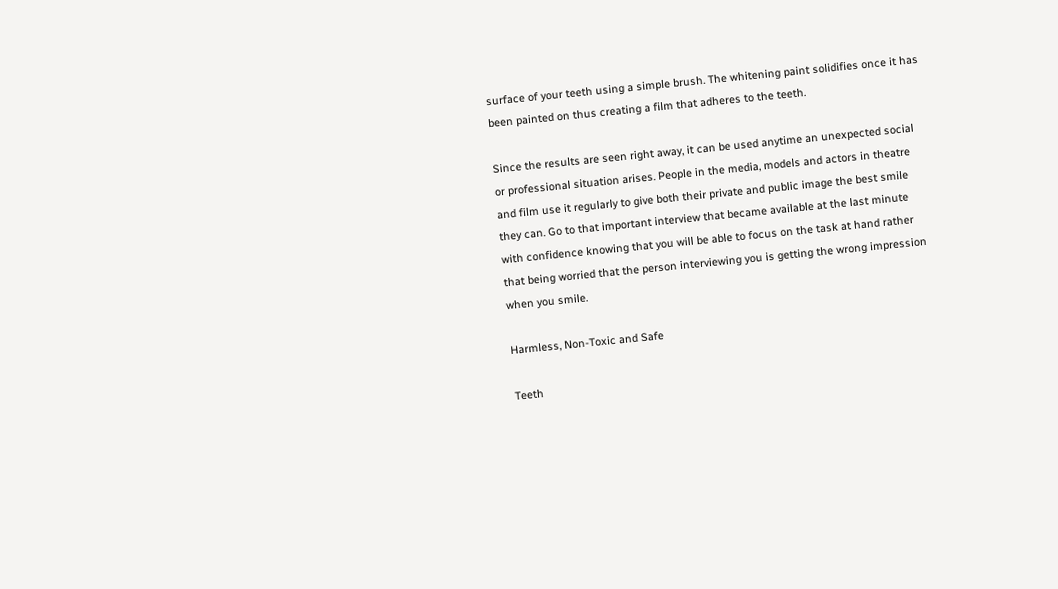surface of your teeth using a simple brush. The whitening paint solidifies once it has been painted on thus creating a film that adheres to the teeth.

Since the results are seen right away, it can be used anytime an unexpected social or professional situation arises. People in the media, models and actors in theatre and film use it regularly to give both their private and public image the best smile they can. Go to that important interview that became available at the last minute with confidence knowing that you will be able to focus on the task at hand rather that being worried that the person interviewing you is getting the wrong impression when you smile.

Harmless, Non-Toxic and Safe

Teeth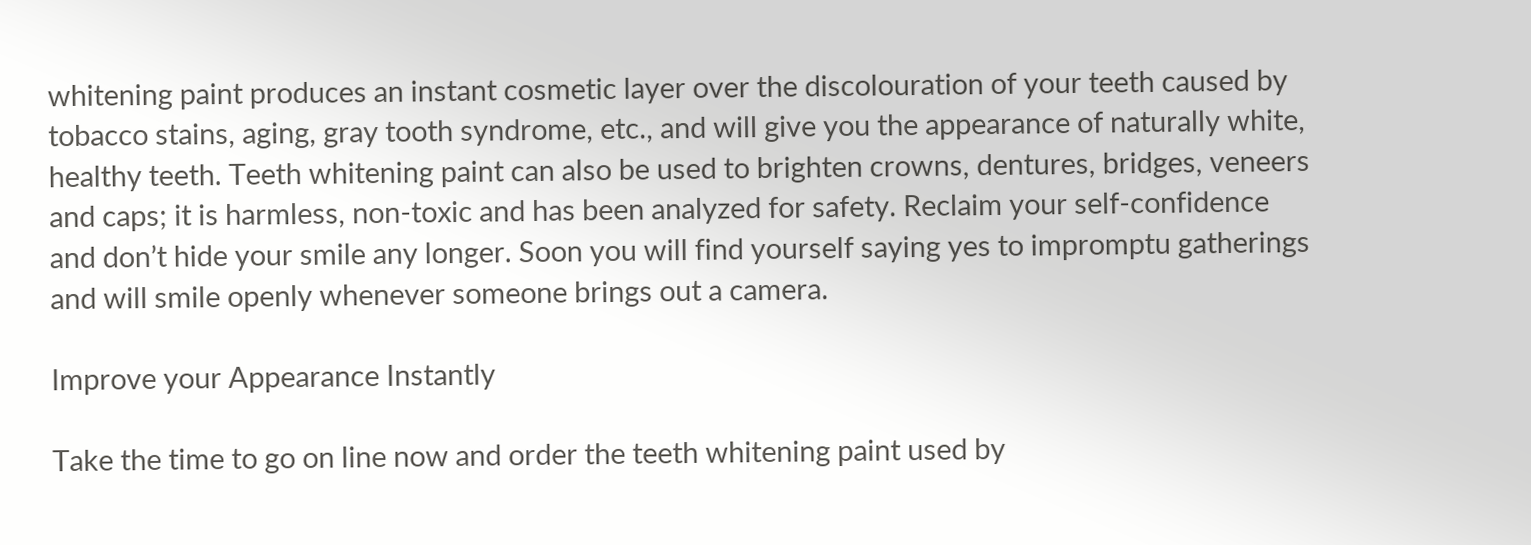whitening paint produces an instant cosmetic layer over the discolouration of your teeth caused by tobacco stains, aging, gray tooth syndrome, etc., and will give you the appearance of naturally white, healthy teeth. Teeth whitening paint can also be used to brighten crowns, dentures, bridges, veneers and caps; it is harmless, non-toxic and has been analyzed for safety. Reclaim your self-confidence and don’t hide your smile any longer. Soon you will find yourself saying yes to impromptu gatherings and will smile openly whenever someone brings out a camera.

Improve your Appearance Instantly

Take the time to go on line now and order the teeth whitening paint used by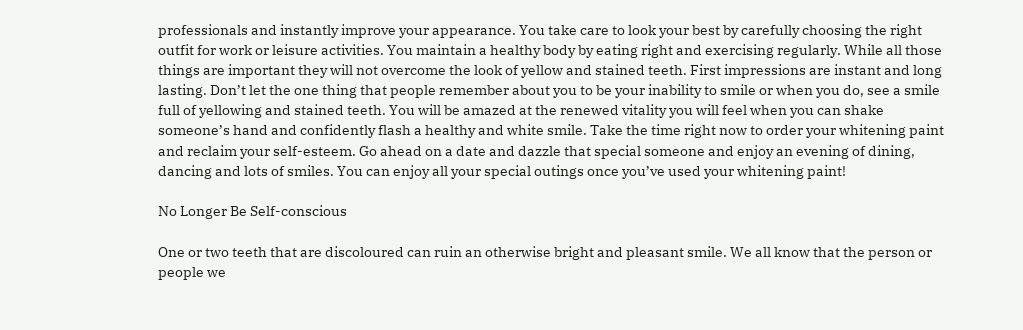professionals and instantly improve your appearance. You take care to look your best by carefully choosing the right outfit for work or leisure activities. You maintain a healthy body by eating right and exercising regularly. While all those things are important they will not overcome the look of yellow and stained teeth. First impressions are instant and long lasting. Don’t let the one thing that people remember about you to be your inability to smile or when you do, see a smile full of yellowing and stained teeth. You will be amazed at the renewed vitality you will feel when you can shake someone’s hand and confidently flash a healthy and white smile. Take the time right now to order your whitening paint and reclaim your self-esteem. Go ahead on a date and dazzle that special someone and enjoy an evening of dining, dancing and lots of smiles. You can enjoy all your special outings once you’ve used your whitening paint!

No Longer Be Self-conscious

One or two teeth that are discoloured can ruin an otherwise bright and pleasant smile. We all know that the person or people we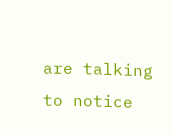are talking to notice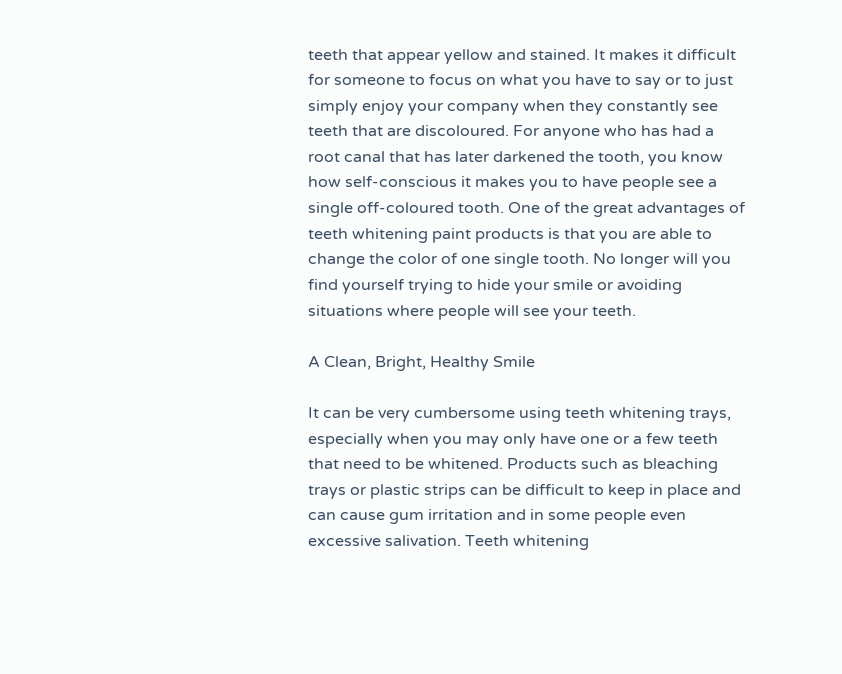teeth that appear yellow and stained. It makes it difficult for someone to focus on what you have to say or to just simply enjoy your company when they constantly see teeth that are discoloured. For anyone who has had a root canal that has later darkened the tooth, you know how self-conscious it makes you to have people see a single off-coloured tooth. One of the great advantages of teeth whitening paint products is that you are able to change the color of one single tooth. No longer will you find yourself trying to hide your smile or avoiding situations where people will see your teeth.

A Clean, Bright, Healthy Smile

It can be very cumbersome using teeth whitening trays, especially when you may only have one or a few teeth that need to be whitened. Products such as bleaching trays or plastic strips can be difficult to keep in place and can cause gum irritation and in some people even excessive salivation. Teeth whitening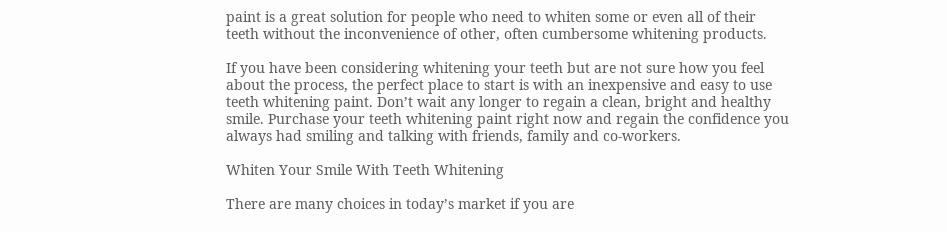paint is a great solution for people who need to whiten some or even all of their teeth without the inconvenience of other, often cumbersome whitening products.

If you have been considering whitening your teeth but are not sure how you feel about the process, the perfect place to start is with an inexpensive and easy to use teeth whitening paint. Don’t wait any longer to regain a clean, bright and healthy smile. Purchase your teeth whitening paint right now and regain the confidence you always had smiling and talking with friends, family and co-workers.

Whiten Your Smile With Teeth Whitening

There are many choices in today’s market if you are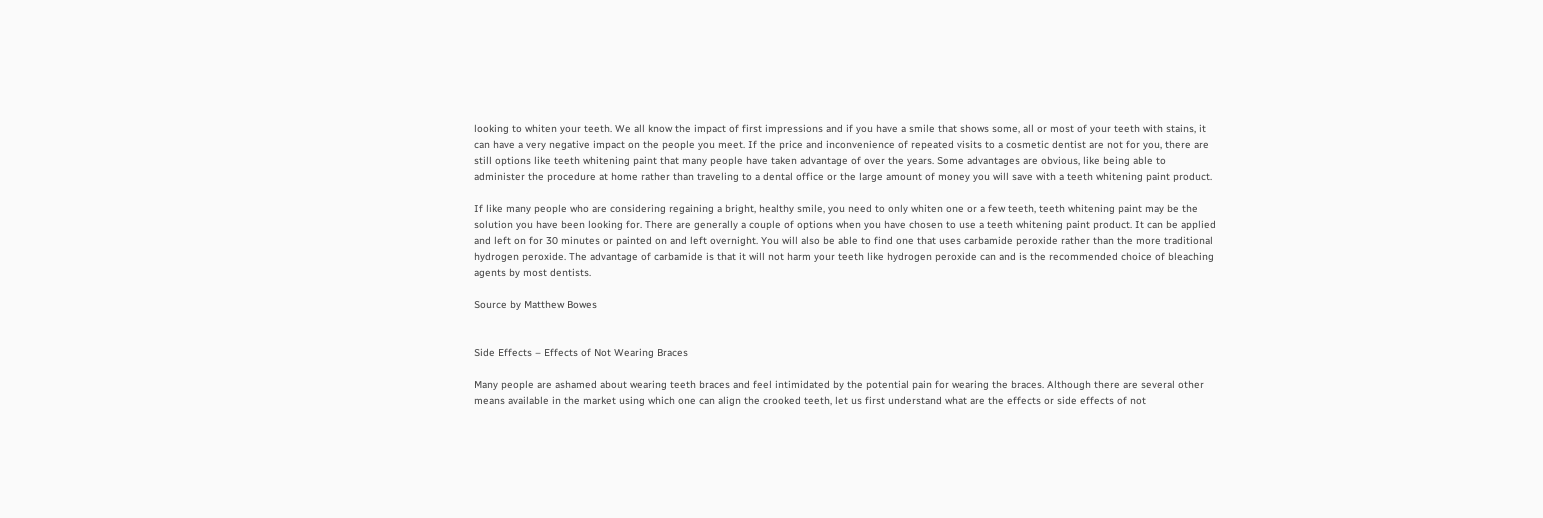looking to whiten your teeth. We all know the impact of first impressions and if you have a smile that shows some, all or most of your teeth with stains, it can have a very negative impact on the people you meet. If the price and inconvenience of repeated visits to a cosmetic dentist are not for you, there are still options like teeth whitening paint that many people have taken advantage of over the years. Some advantages are obvious, like being able to administer the procedure at home rather than traveling to a dental office or the large amount of money you will save with a teeth whitening paint product.

If like many people who are considering regaining a bright, healthy smile, you need to only whiten one or a few teeth, teeth whitening paint may be the solution you have been looking for. There are generally a couple of options when you have chosen to use a teeth whitening paint product. It can be applied and left on for 30 minutes or painted on and left overnight. You will also be able to find one that uses carbamide peroxide rather than the more traditional hydrogen peroxide. The advantage of carbamide is that it will not harm your teeth like hydrogen peroxide can and is the recommended choice of bleaching agents by most dentists.

Source by Matthew Bowes


Side Effects – Effects of Not Wearing Braces

Many people are ashamed about wearing teeth braces and feel intimidated by the potential pain for wearing the braces. Although there are several other means available in the market using which one can align the crooked teeth, let us first understand what are the effects or side effects of not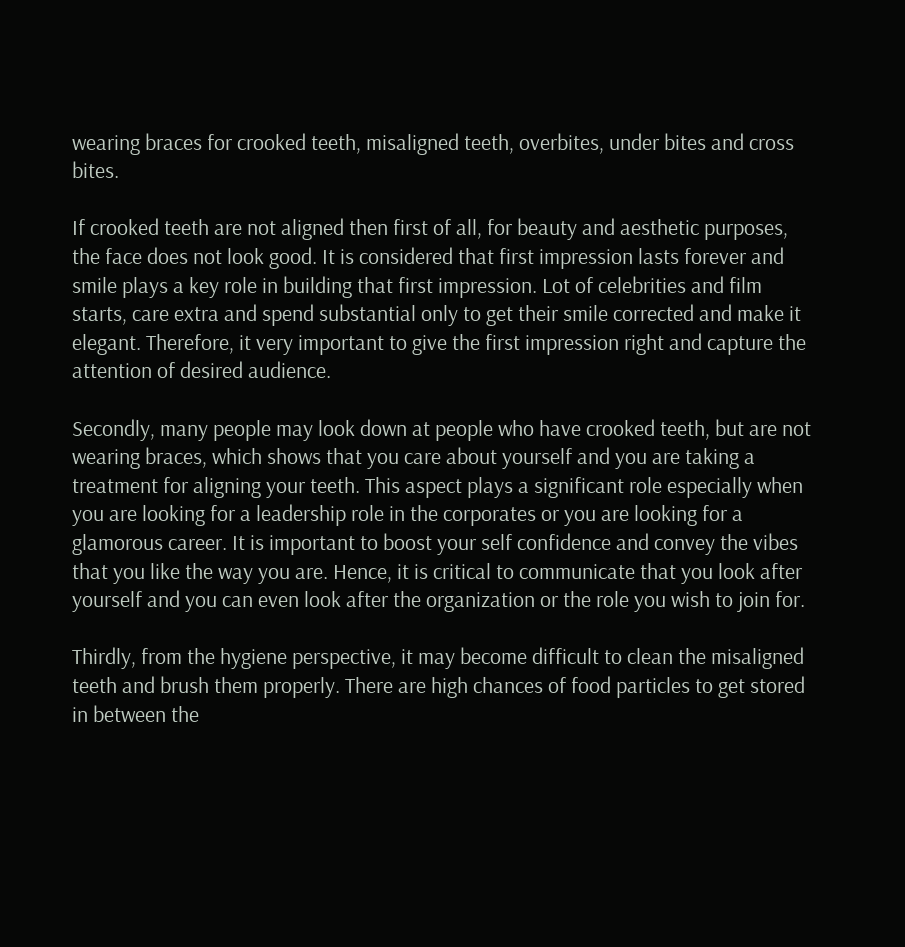wearing braces for crooked teeth, misaligned teeth, overbites, under bites and cross bites.

If crooked teeth are not aligned then first of all, for beauty and aesthetic purposes, the face does not look good. It is considered that first impression lasts forever and smile plays a key role in building that first impression. Lot of celebrities and film starts, care extra and spend substantial only to get their smile corrected and make it elegant. Therefore, it very important to give the first impression right and capture the attention of desired audience.

Secondly, many people may look down at people who have crooked teeth, but are not wearing braces, which shows that you care about yourself and you are taking a treatment for aligning your teeth. This aspect plays a significant role especially when you are looking for a leadership role in the corporates or you are looking for a glamorous career. It is important to boost your self confidence and convey the vibes that you like the way you are. Hence, it is critical to communicate that you look after yourself and you can even look after the organization or the role you wish to join for.

Thirdly, from the hygiene perspective, it may become difficult to clean the misaligned teeth and brush them properly. There are high chances of food particles to get stored in between the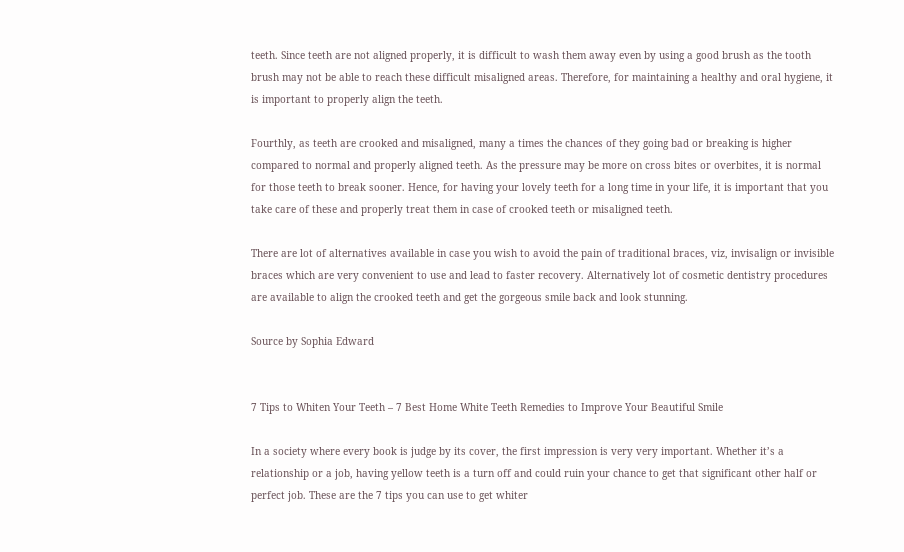teeth. Since teeth are not aligned properly, it is difficult to wash them away even by using a good brush as the tooth brush may not be able to reach these difficult misaligned areas. Therefore, for maintaining a healthy and oral hygiene, it is important to properly align the teeth.

Fourthly, as teeth are crooked and misaligned, many a times the chances of they going bad or breaking is higher compared to normal and properly aligned teeth. As the pressure may be more on cross bites or overbites, it is normal for those teeth to break sooner. Hence, for having your lovely teeth for a long time in your life, it is important that you take care of these and properly treat them in case of crooked teeth or misaligned teeth.

There are lot of alternatives available in case you wish to avoid the pain of traditional braces, viz, invisalign or invisible braces which are very convenient to use and lead to faster recovery. Alternatively lot of cosmetic dentistry procedures are available to align the crooked teeth and get the gorgeous smile back and look stunning.

Source by Sophia Edward


7 Tips to Whiten Your Teeth – 7 Best Home White Teeth Remedies to Improve Your Beautiful Smile

In a society where every book is judge by its cover, the first impression is very very important. Whether it’s a relationship or a job, having yellow teeth is a turn off and could ruin your chance to get that significant other half or perfect job. These are the 7 tips you can use to get whiter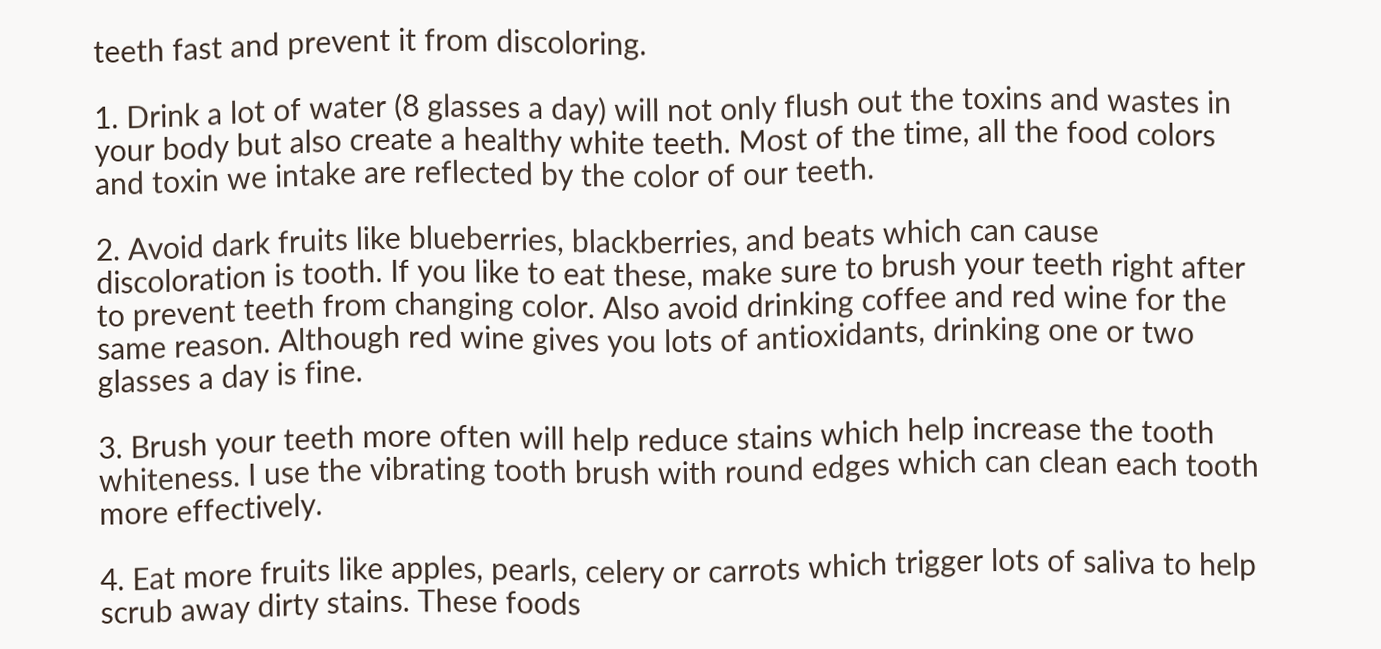teeth fast and prevent it from discoloring.

1. Drink a lot of water (8 glasses a day) will not only flush out the toxins and wastes in your body but also create a healthy white teeth. Most of the time, all the food colors and toxin we intake are reflected by the color of our teeth.

2. Avoid dark fruits like blueberries, blackberries, and beats which can cause discoloration is tooth. If you like to eat these, make sure to brush your teeth right after to prevent teeth from changing color. Also avoid drinking coffee and red wine for the same reason. Although red wine gives you lots of antioxidants, drinking one or two glasses a day is fine.

3. Brush your teeth more often will help reduce stains which help increase the tooth whiteness. I use the vibrating tooth brush with round edges which can clean each tooth more effectively.

4. Eat more fruits like apples, pearls, celery or carrots which trigger lots of saliva to help scrub away dirty stains. These foods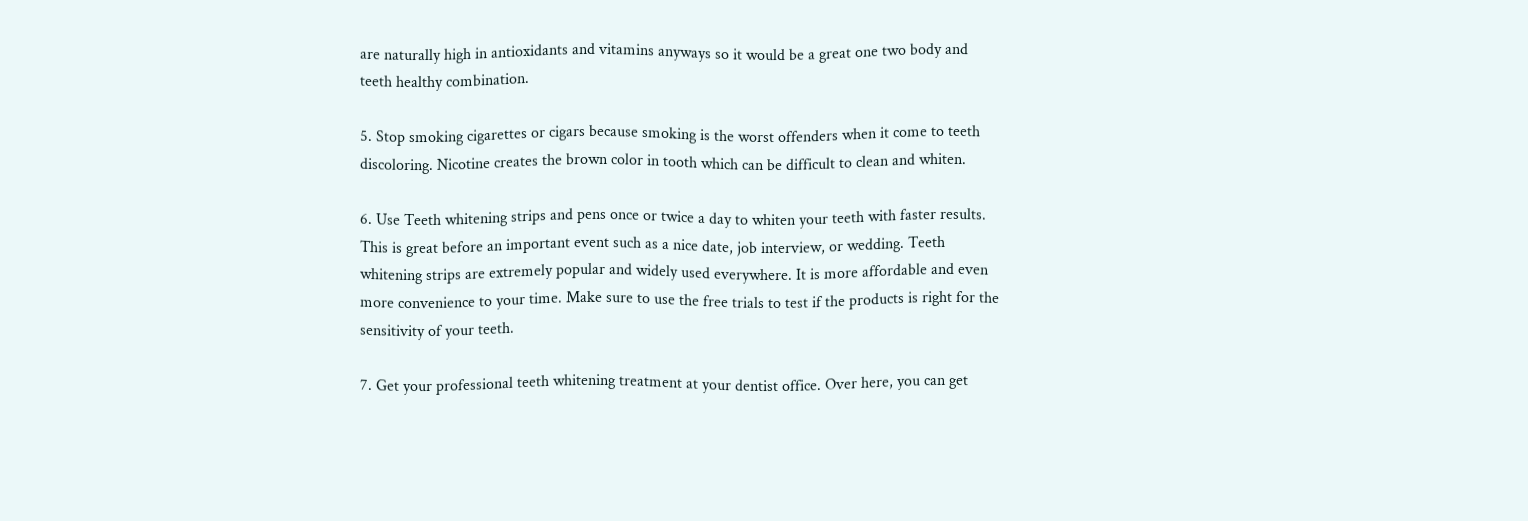are naturally high in antioxidants and vitamins anyways so it would be a great one two body and teeth healthy combination.

5. Stop smoking cigarettes or cigars because smoking is the worst offenders when it come to teeth discoloring. Nicotine creates the brown color in tooth which can be difficult to clean and whiten.

6. Use Teeth whitening strips and pens once or twice a day to whiten your teeth with faster results. This is great before an important event such as a nice date, job interview, or wedding. Teeth whitening strips are extremely popular and widely used everywhere. It is more affordable and even more convenience to your time. Make sure to use the free trials to test if the products is right for the sensitivity of your teeth.

7. Get your professional teeth whitening treatment at your dentist office. Over here, you can get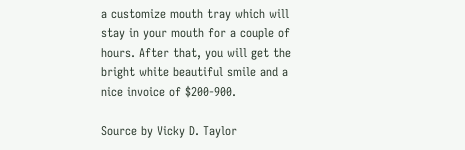a customize mouth tray which will stay in your mouth for a couple of hours. After that, you will get the bright white beautiful smile and a nice invoice of $200-900.

Source by Vicky D. Taylor